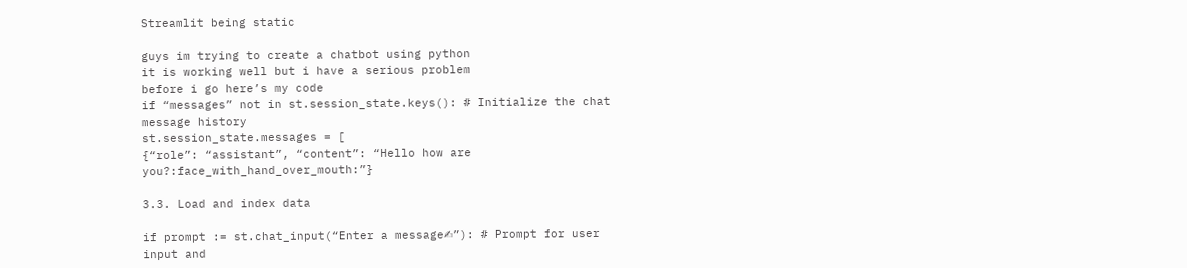Streamlit being static

guys im trying to create a chatbot using python
it is working well but i have a serious problem
before i go here’s my code
if “messages” not in st.session_state.keys(): # Initialize the chat message history
st.session_state.messages = [
{“role”: “assistant”, “content”: “Hello how are you?:face_with_hand_over_mouth:”}

3.3. Load and index data

if prompt := st.chat_input(“Enter a message✍”): # Prompt for user input and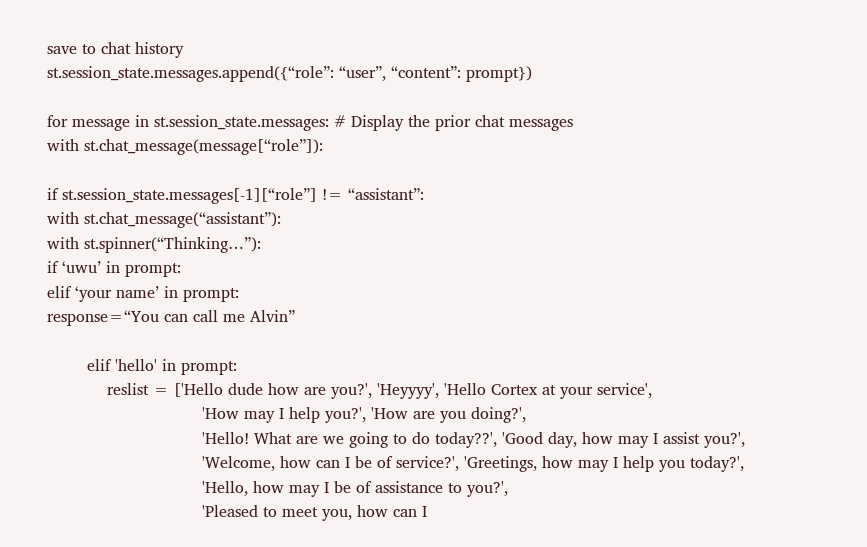save to chat history
st.session_state.messages.append({“role”: “user”, “content”: prompt})

for message in st.session_state.messages: # Display the prior chat messages
with st.chat_message(message[“role”]):

if st.session_state.messages[-1][“role”] != “assistant”:
with st.chat_message(“assistant”):
with st.spinner(“Thinking…”):
if ‘uwu’ in prompt:
elif ‘your name’ in prompt:
response=“You can call me Alvin”

        elif 'hello' in prompt:
            reslist = ['Hello dude how are you?', 'Heyyyy', 'Hello Cortex at your service',
                               'How may I help you?', 'How are you doing?',
                               'Hello! What are we going to do today??', 'Good day, how may I assist you?',
                               'Welcome, how can I be of service?', 'Greetings, how may I help you today?',
                               'Hello, how may I be of assistance to you?',
                               'Pleased to meet you, how can I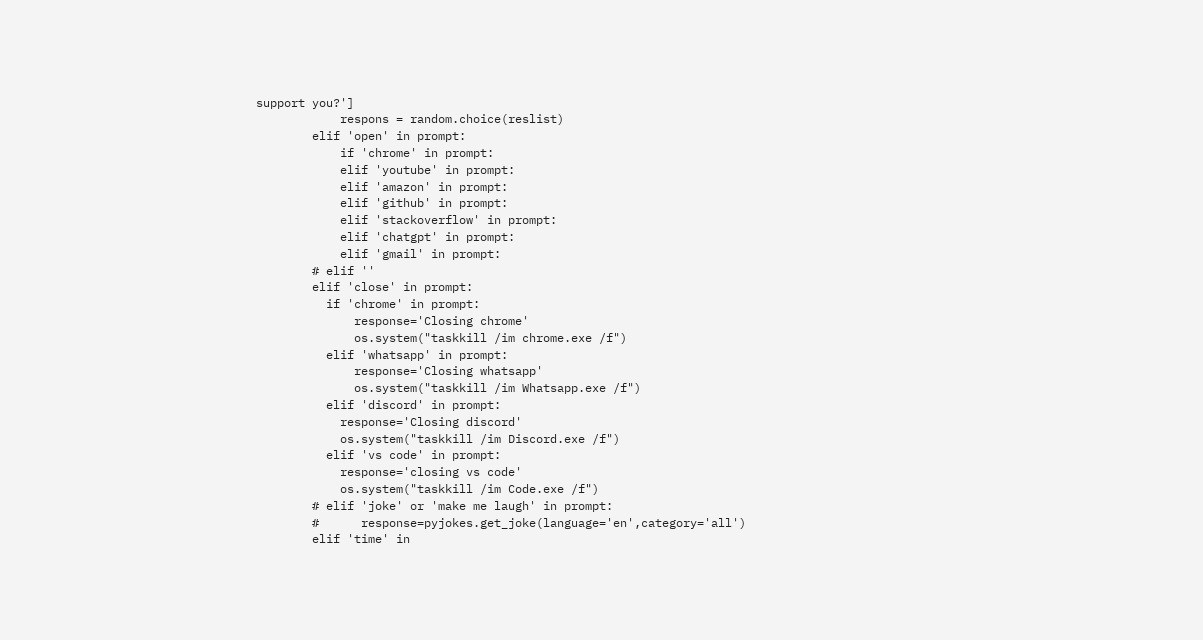support you?']
            respons = random.choice(reslist)
        elif 'open' in prompt:
            if 'chrome' in prompt:
            elif 'youtube' in prompt:
            elif 'amazon' in prompt:
            elif 'github' in prompt:
            elif 'stackoverflow' in prompt:
            elif 'chatgpt' in prompt:
            elif 'gmail' in prompt:
        # elif ''
        elif 'close' in prompt:
          if 'chrome' in prompt:
              response='Closing chrome'
              os.system("taskkill /im chrome.exe /f")
          elif 'whatsapp' in prompt:
              response='Closing whatsapp'
              os.system("taskkill /im Whatsapp.exe /f")
          elif 'discord' in prompt:
            response='Closing discord'
            os.system("taskkill /im Discord.exe /f")
          elif 'vs code' in prompt:
            response='closing vs code'
            os.system("taskkill /im Code.exe /f")
        # elif 'joke' or 'make me laugh' in prompt:
        #      response=pyjokes.get_joke(language='en',category='all')
        elif 'time' in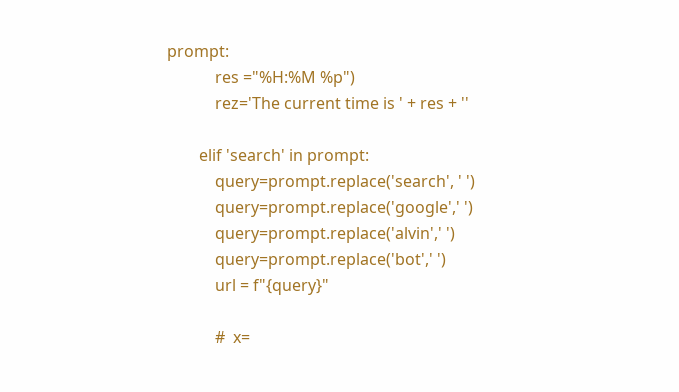prompt:
            res ="%H:%M %p")
            rez='The current time is ' + res + ''

        elif 'search' in prompt:
            query=prompt.replace('search', ' ')
            query=prompt.replace('google',' ')
            query=prompt.replace('alvin',' ')
            query=prompt.replace('bot',' ')
            url = f"{query}"

            #  x=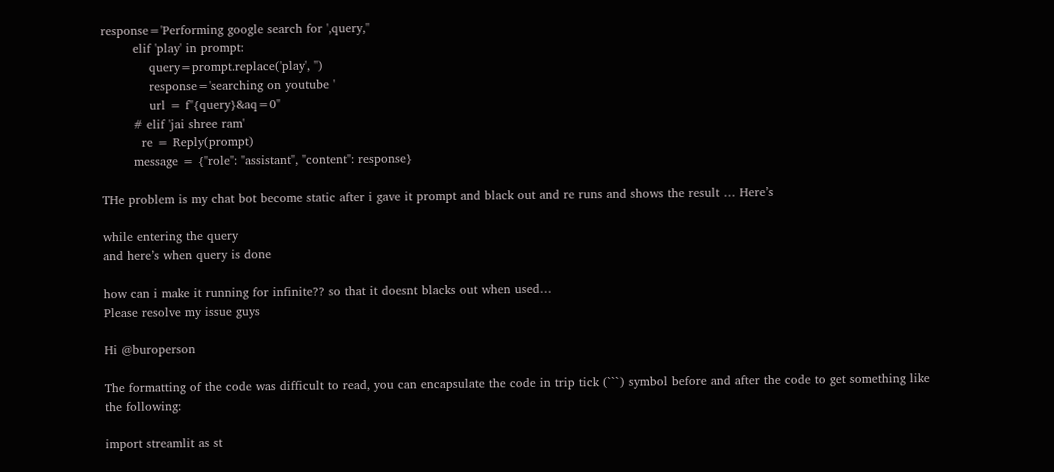response='Performing google search for ',query,''
        elif 'play' in prompt:
            query=prompt.replace('play', '')
            response='searching on youtube '
            url = f"{query}&aq=0"
        # elif 'jai shree ram'
          re = Reply(prompt)
        message = {"role": "assistant", "content": response}

THe problem is my chat bot become static after i gave it prompt and black out and re runs and shows the result … Here’s

while entering the query
and here’s when query is done

how can i make it running for infinite?? so that it doesnt blacks out when used…
Please resolve my issue guys

Hi @buroperson

The formatting of the code was difficult to read, you can encapsulate the code in trip tick (```) symbol before and after the code to get something like the following:

import streamlit as st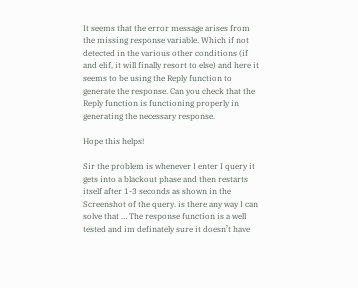It seems that the error message arises from the missing response variable. Which if not detected in the various other conditions (if and elif, it will finally resort to else) and here it seems to be using the Reply function to generate the response. Can you check that the Reply function is functioning properly in generating the necessary response.

Hope this helps!

Sir the problem is whenever I enter I query it gets into a blackout phase and then restarts itself after 1-3 seconds as shown in the
Screenshot of the query. is there any way I can solve that … The response function is a well tested and im definately sure it doesn’t have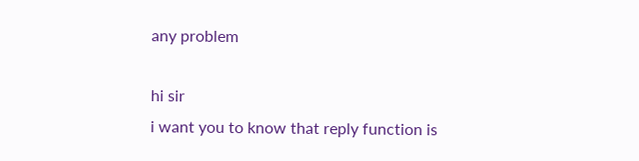any problem

hi sir
i want you to know that reply function is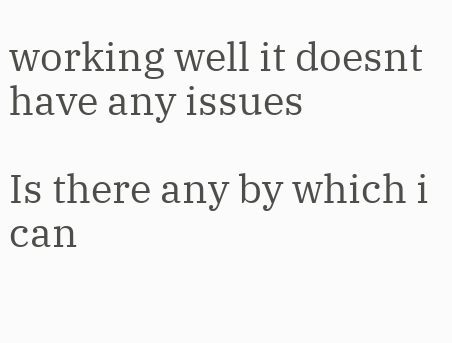working well it doesnt have any issues

Is there any by which i can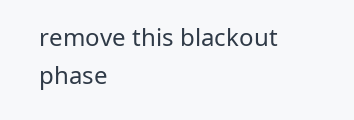remove this blackout phase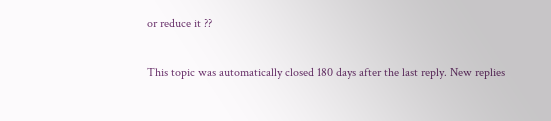or reduce it ??

This topic was automatically closed 180 days after the last reply. New replies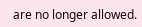are no longer allowed.